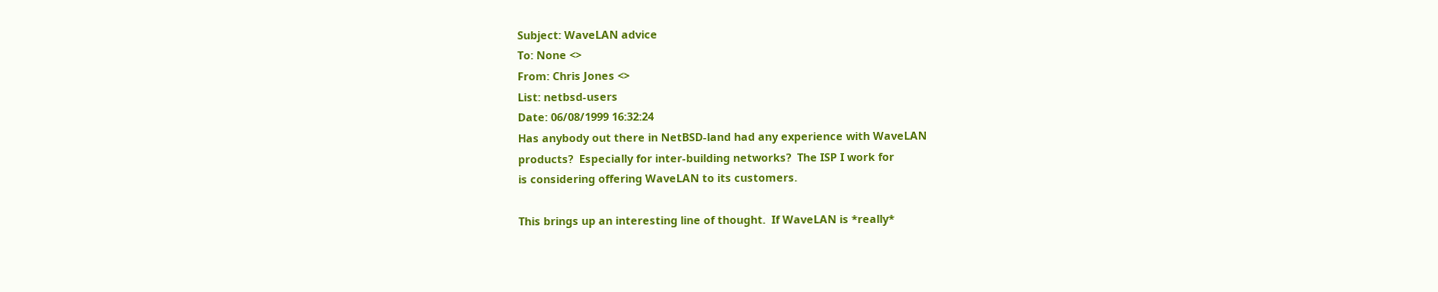Subject: WaveLAN advice
To: None <>
From: Chris Jones <>
List: netbsd-users
Date: 06/08/1999 16:32:24
Has anybody out there in NetBSD-land had any experience with WaveLAN
products?  Especially for inter-building networks?  The ISP I work for
is considering offering WaveLAN to its customers.

This brings up an interesting line of thought.  If WaveLAN is *really*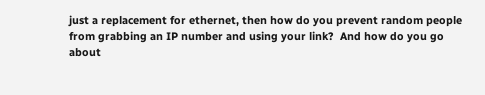just a replacement for ethernet, then how do you prevent random people
from grabbing an IP number and using your link?  And how do you go
about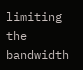limiting the bandwidth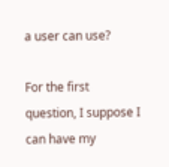a user can use?

For the first question, I suppose I can have my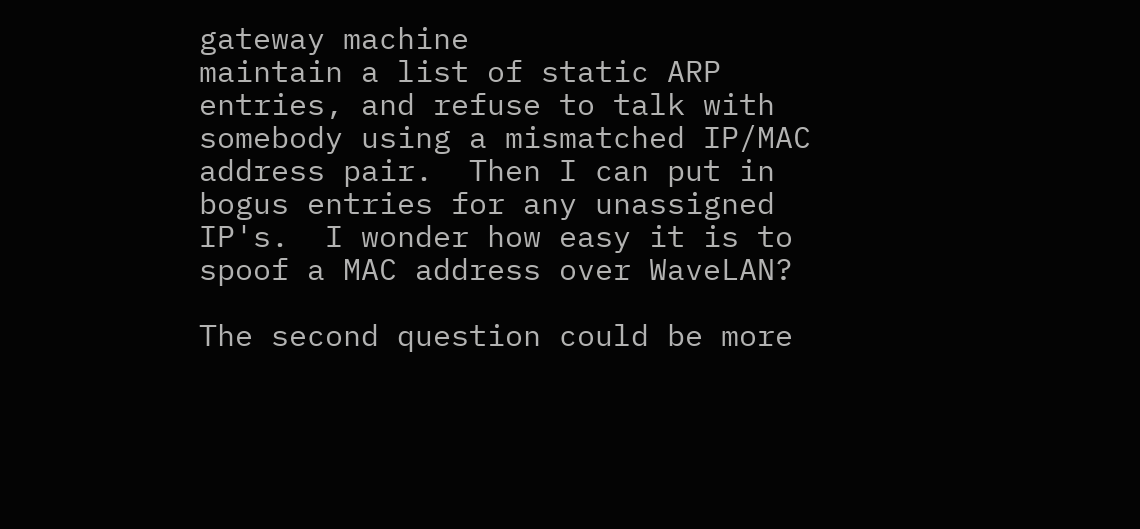gateway machine
maintain a list of static ARP entries, and refuse to talk with
somebody using a mismatched IP/MAC address pair.  Then I can put in
bogus entries for any unassigned IP's.  I wonder how easy it is to
spoof a MAC address over WaveLAN?

The second question could be more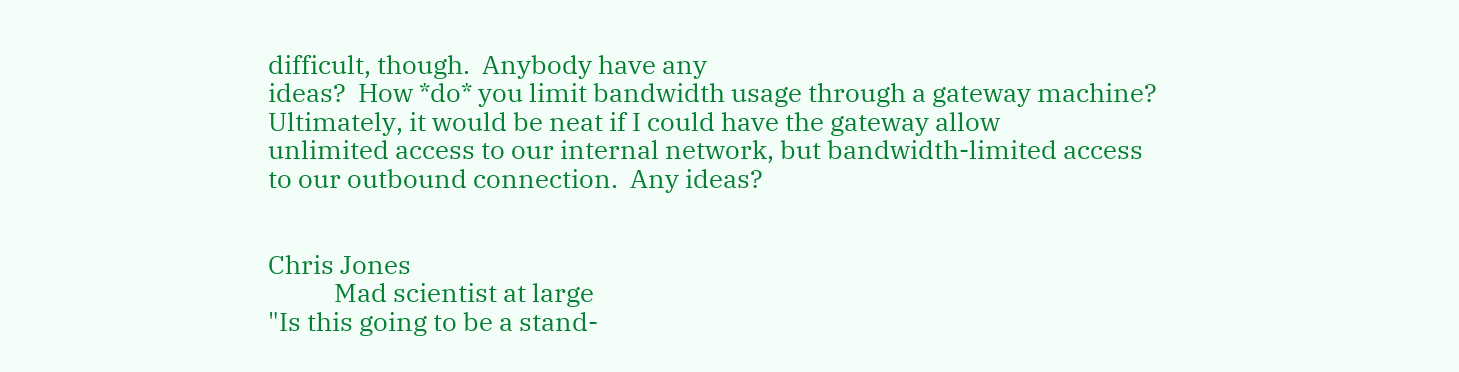difficult, though.  Anybody have any
ideas?  How *do* you limit bandwidth usage through a gateway machine?
Ultimately, it would be neat if I could have the gateway allow
unlimited access to our internal network, but bandwidth-limited access
to our outbound connection.  Any ideas?


Chris Jones
           Mad scientist at large
"Is this going to be a stand-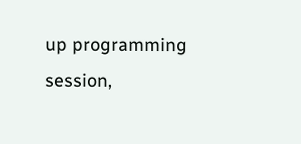up programming session,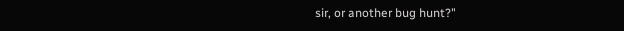sir, or another bug hunt?"